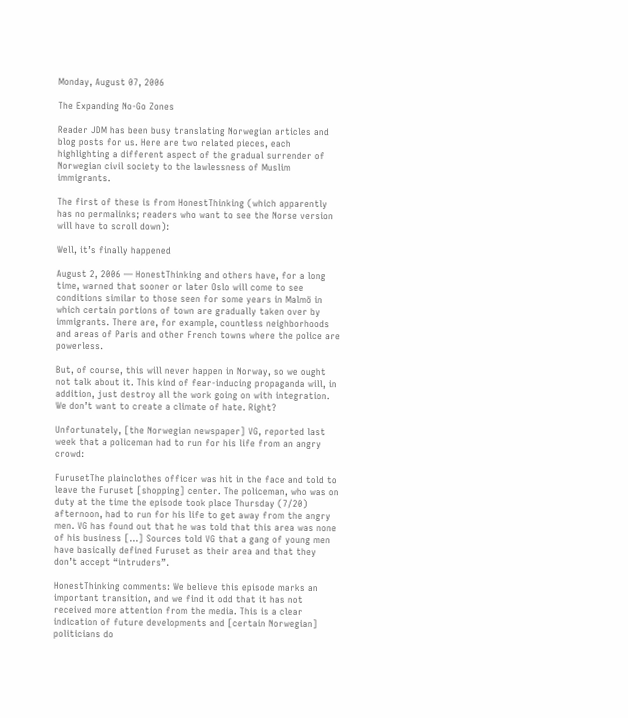Monday, August 07, 2006

The Expanding No-Go Zones

Reader JDM has been busy translating Norwegian articles and blog posts for us. Here are two related pieces, each highlighting a different aspect of the gradual surrender of Norwegian civil society to the lawlessness of Muslim immigrants.

The first of these is from HonestThinking (which apparently has no permalinks; readers who want to see the Norse version will have to scroll down):

Well, it’s finally happened

August 2, 2006 — HonestThinking and others have, for a long time, warned that sooner or later Oslo will come to see conditions similar to those seen for some years in Malmö in which certain portions of town are gradually taken over by immigrants. There are, for example, countless neighborhoods and areas of Paris and other French towns where the police are powerless.

But, of course, this will never happen in Norway, so we ought not talk about it. This kind of fear-inducing propaganda will, in addition, just destroy all the work going on with integration. We don’t want to create a climate of hate. Right?

Unfortunately, [the Norwegian newspaper] VG, reported last week that a policeman had to run for his life from an angry crowd:

FurusetThe plainclothes officer was hit in the face and told to leave the Furuset [shopping] center. The policeman, who was on duty at the time the episode took place Thursday (7/20) afternoon, had to run for his life to get away from the angry men. VG has found out that he was told that this area was none of his business […] Sources told VG that a gang of young men have basically defined Furuset as their area and that they don’t accept “intruders”.

HonestThinking comments: We believe this episode marks an important transition, and we find it odd that it has not received more attention from the media. This is a clear indication of future developments and [certain Norwegian] politicians do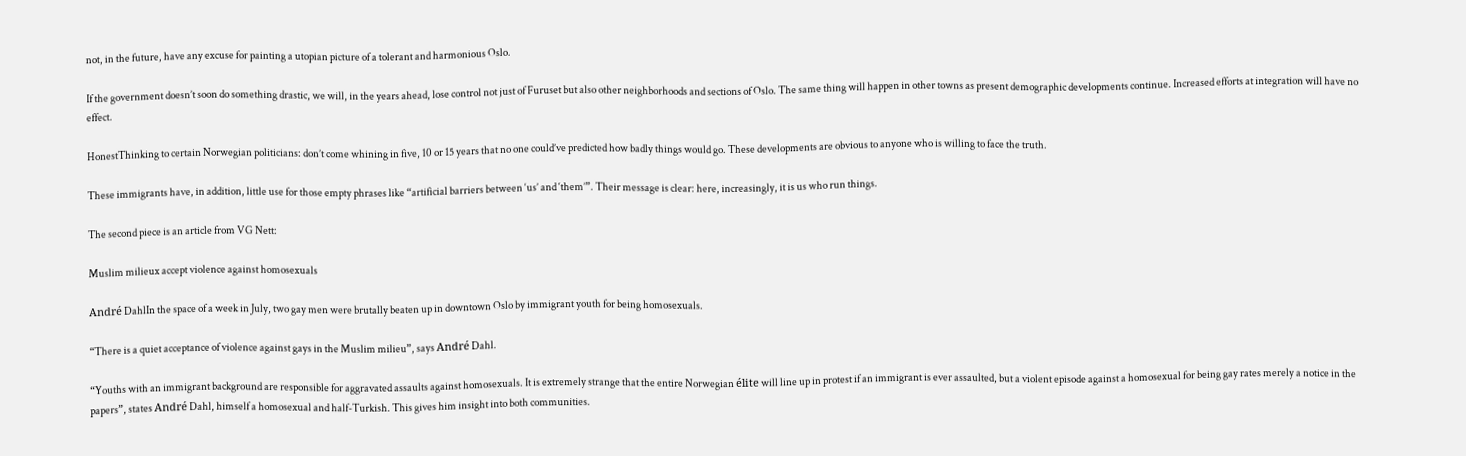not, in the future, have any excuse for painting a utopian picture of a tolerant and harmonious Oslo.

If the government doesn’t soon do something drastic, we will, in the years ahead, lose control not just of Furuset but also other neighborhoods and sections of Oslo. The same thing will happen in other towns as present demographic developments continue. Increased efforts at integration will have no effect.

HonestThinking to certain Norwegian politicians: don’t come whining in five, 10 or 15 years that no one could’ve predicted how badly things would go. These developments are obvious to anyone who is willing to face the truth.

These immigrants have, in addition, little use for those empty phrases like “artificial barriers between ‘us’ and ‘them’”. Their message is clear: here, increasingly, it is us who run things.

The second piece is an article from VG Nett:

Muslim milieux accept violence against homosexuals

André DahlIn the space of a week in July, two gay men were brutally beaten up in downtown Oslo by immigrant youth for being homosexuals.

“There is a quiet acceptance of violence against gays in the Muslim milieu”, says André Dahl.

“Youths with an immigrant background are responsible for aggravated assaults against homosexuals. It is extremely strange that the entire Norwegian élite will line up in protest if an immigrant is ever assaulted, but a violent episode against a homosexual for being gay rates merely a notice in the papers”, states André Dahl, himself a homosexual and half-Turkish. This gives him insight into both communities.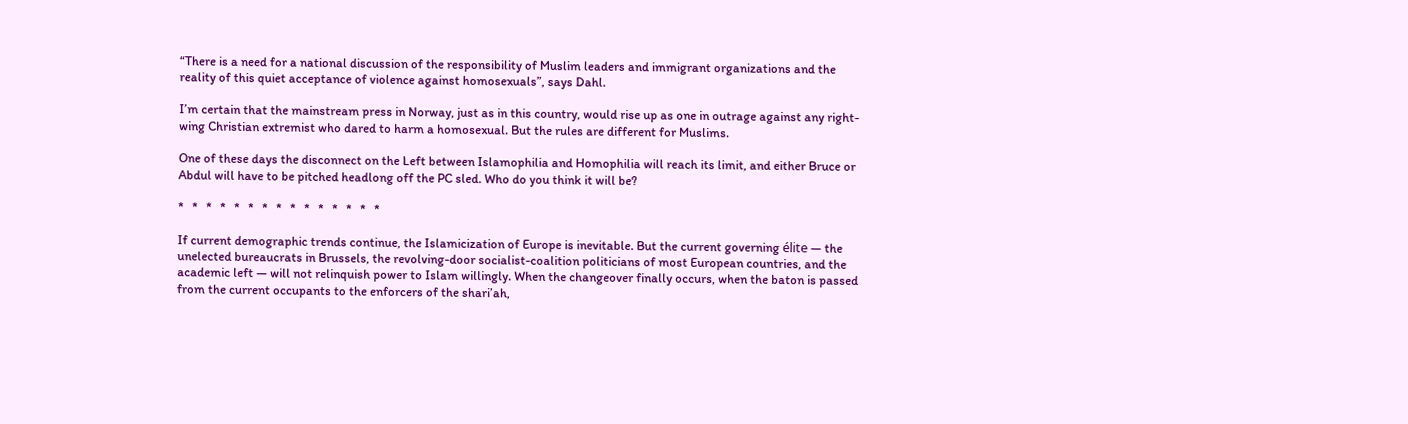“There is a need for a national discussion of the responsibility of Muslim leaders and immigrant organizations and the reality of this quiet acceptance of violence against homosexuals”, says Dahl.

I’m certain that the mainstream press in Norway, just as in this country, would rise up as one in outrage against any right-wing Christian extremist who dared to harm a homosexual. But the rules are different for Muslims.

One of these days the disconnect on the Left between Islamophilia and Homophilia will reach its limit, and either Bruce or Abdul will have to be pitched headlong off the PC sled. Who do you think it will be?

*   *   *   *   *   *   *   *   *   *   *   *   *   *   *

If current demographic trends continue, the Islamicization of Europe is inevitable. But the current governing élite — the unelected bureaucrats in Brussels, the revolving-door socialist-coalition politicians of most European countries, and the academic left — will not relinquish power to Islam willingly. When the changeover finally occurs, when the baton is passed from the current occupants to the enforcers of the shari’ah,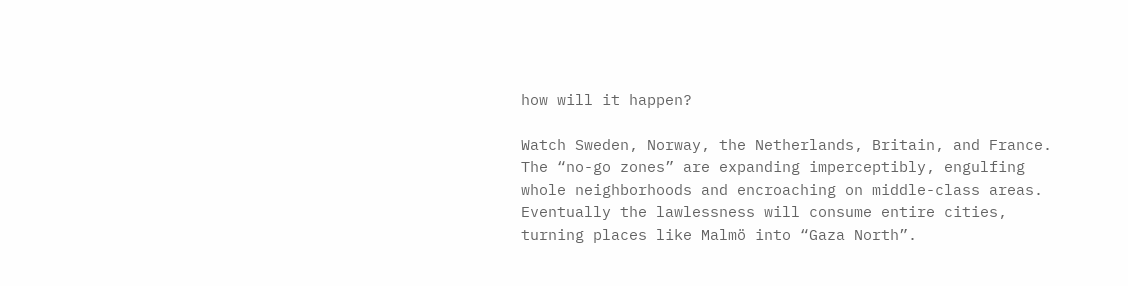how will it happen?

Watch Sweden, Norway, the Netherlands, Britain, and France. The “no-go zones” are expanding imperceptibly, engulfing whole neighborhoods and encroaching on middle-class areas. Eventually the lawlessness will consume entire cities, turning places like Malmö into “Gaza North”.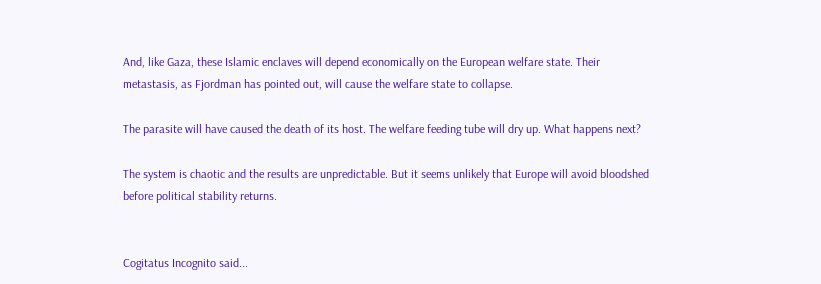And, like Gaza, these Islamic enclaves will depend economically on the European welfare state. Their metastasis, as Fjordman has pointed out, will cause the welfare state to collapse.

The parasite will have caused the death of its host. The welfare feeding tube will dry up. What happens next?

The system is chaotic and the results are unpredictable. But it seems unlikely that Europe will avoid bloodshed before political stability returns.


Cogitatus Incognito said...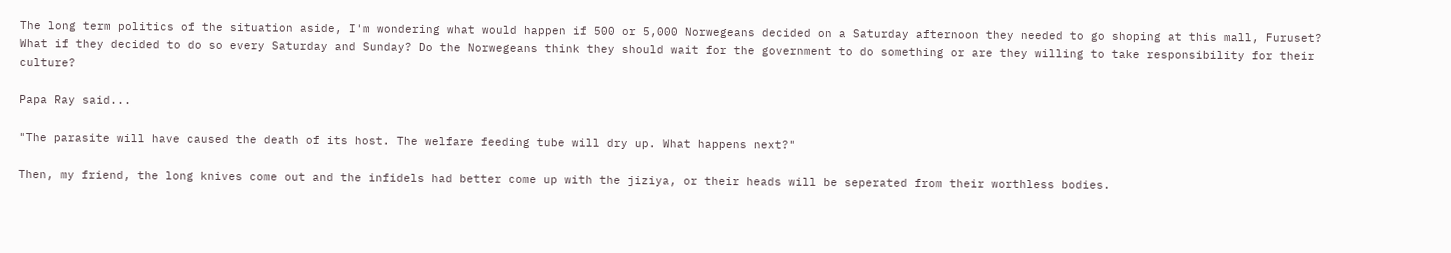The long term politics of the situation aside, I'm wondering what would happen if 500 or 5,000 Norwegeans decided on a Saturday afternoon they needed to go shoping at this mall, Furuset? What if they decided to do so every Saturday and Sunday? Do the Norwegeans think they should wait for the government to do something or are they willing to take responsibility for their culture?

Papa Ray said...

"The parasite will have caused the death of its host. The welfare feeding tube will dry up. What happens next?"

Then, my friend, the long knives come out and the infidels had better come up with the jiziya, or their heads will be seperated from their worthless bodies.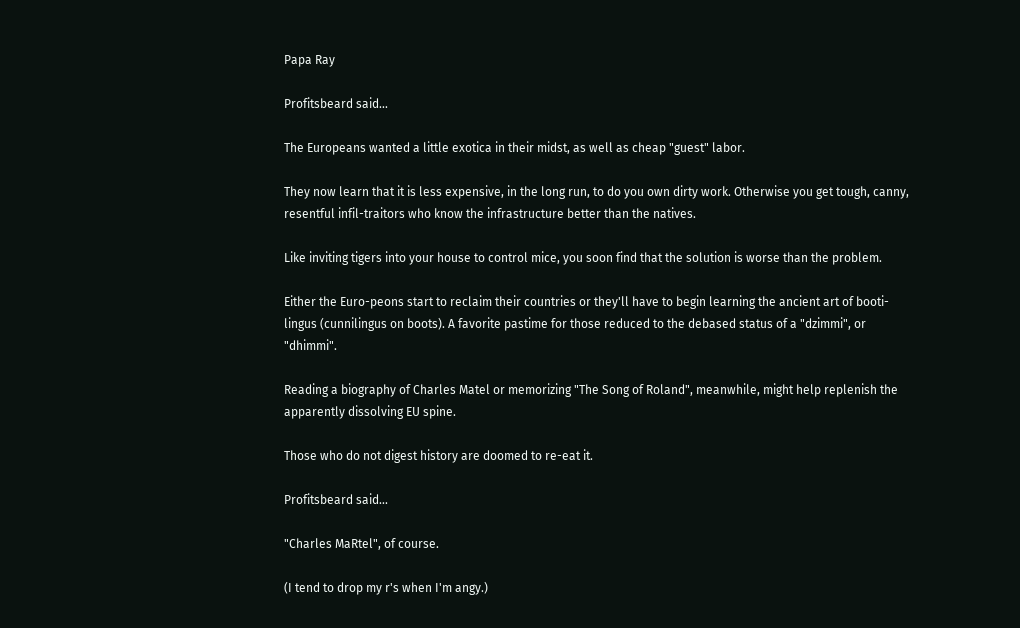Papa Ray

Profitsbeard said...

The Europeans wanted a little exotica in their midst, as well as cheap "guest" labor.

They now learn that it is less expensive, in the long run, to do you own dirty work. Otherwise you get tough, canny, resentful infil-traitors who know the infrastructure better than the natives.

Like inviting tigers into your house to control mice, you soon find that the solution is worse than the problem.

Either the Euro-peons start to reclaim their countries or they'll have to begin learning the ancient art of booti-lingus (cunnilingus on boots). A favorite pastime for those reduced to the debased status of a "dzimmi", or "dhimmi".

Reading a biography of Charles Matel or memorizing "The Song of Roland", meanwhile, might help replenish the apparently dissolving EU spine.

Those who do not digest history are doomed to re-eat it.

Profitsbeard said...

"Charles MaRtel", of course.

(I tend to drop my r's when I'm angy.)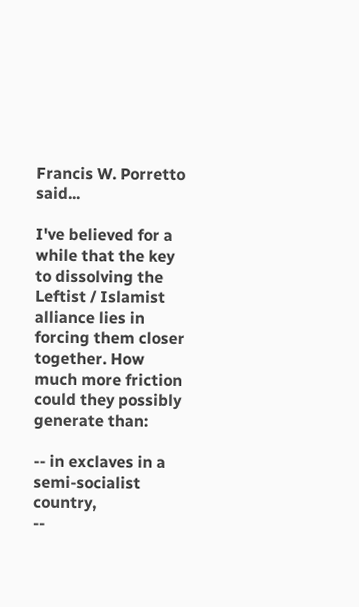Francis W. Porretto said...

I've believed for a while that the key to dissolving the Leftist / Islamist alliance lies in forcing them closer together. How much more friction could they possibly generate than:

-- in exclaves in a semi-socialist country,
--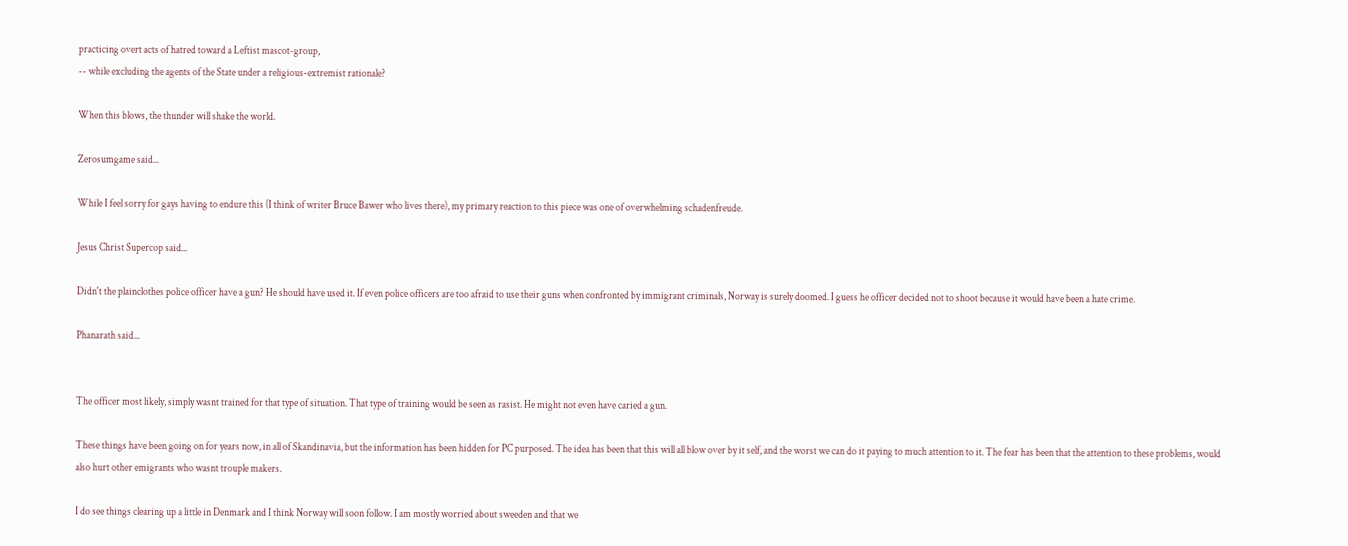practicing overt acts of hatred toward a Leftist mascot-group,
-- while excluding the agents of the State under a religious-extremist rationale?

When this blows, the thunder will shake the world.

Zerosumgame said...

While I feel sorry for gays having to endure this (I think of writer Bruce Bawer who lives there), my primary reaction to this piece was one of overwhelming schadenfreude.

Jesus Christ Supercop said...

Didn't the plainclothes police officer have a gun? He should have used it. If even police officers are too afraid to use their guns when confronted by immigrant criminals, Norway is surely doomed. I guess he officer decided not to shoot because it would have been a hate crime.

Phanarath said...


The officer most likely, simply wasnt trained for that type of situation. That type of training would be seen as rasist. He might not even have caried a gun.

These things have been going on for years now, in all of Skandinavia, but the information has been hidden for PC purposed. The idea has been that this will all blow over by it self, and the worst we can do it paying to much attention to it. The fear has been that the attention to these problems, would also hurt other emigrants who wasnt trouple makers.

I do see things clearing up a little in Denmark and I think Norway will soon follow. I am mostly worried about sweeden and that we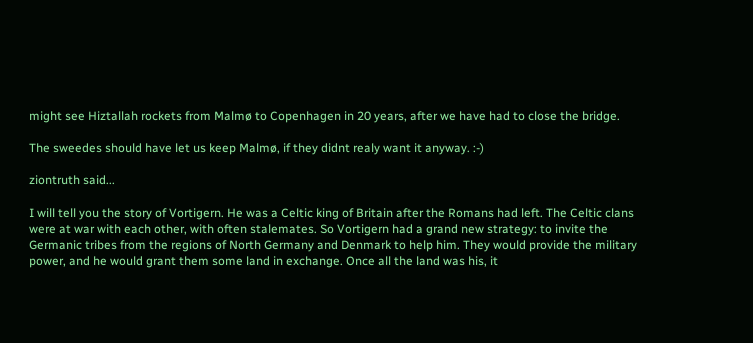might see Hiztallah rockets from Malmø to Copenhagen in 20 years, after we have had to close the bridge.

The sweedes should have let us keep Malmø, if they didnt realy want it anyway. :-)

ziontruth said...

I will tell you the story of Vortigern. He was a Celtic king of Britain after the Romans had left. The Celtic clans were at war with each other, with often stalemates. So Vortigern had a grand new strategy: to invite the Germanic tribes from the regions of North Germany and Denmark to help him. They would provide the military power, and he would grant them some land in exchange. Once all the land was his, it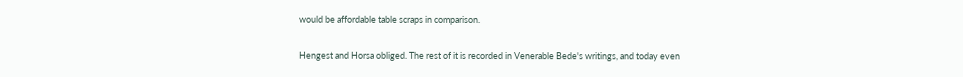would be affordable table scraps in comparison.

Hengest and Horsa obliged. The rest of it is recorded in Venerable Bede's writings, and today even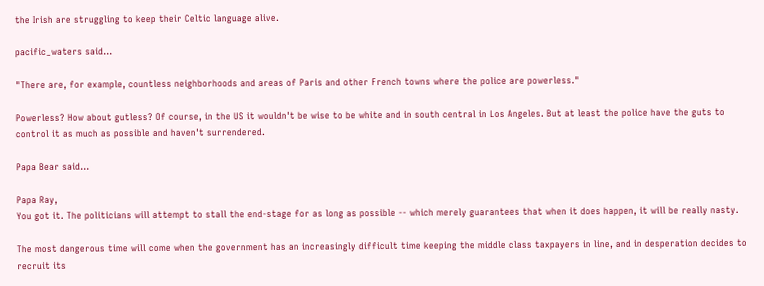the Irish are struggling to keep their Celtic language alive.

pacific_waters said...

"There are, for example, countless neighborhoods and areas of Paris and other French towns where the police are powerless."

Powerless? How about gutless? Of course, in the US it wouldn't be wise to be white and in south central in Los Angeles. But at least the police have the guts to control it as much as possible and haven't surrendered.

Papa Bear said...

Papa Ray,
You got it. The politicians will attempt to stall the end-stage for as long as possible -- which merely guarantees that when it does happen, it will be really nasty.

The most dangerous time will come when the government has an increasingly difficult time keeping the middle class taxpayers in line, and in desperation decides to recruit its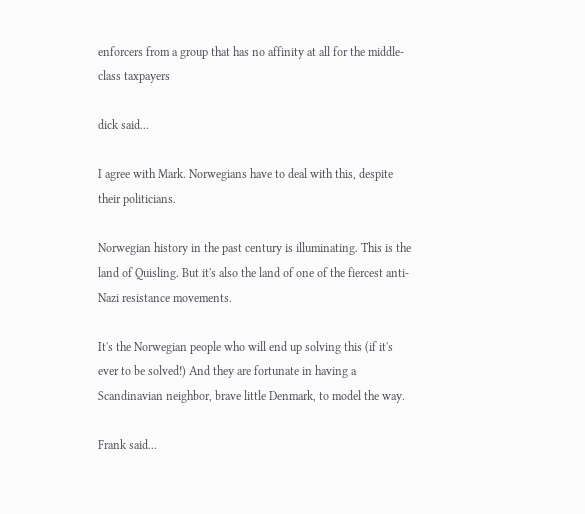enforcers from a group that has no affinity at all for the middle-class taxpayers

dick said...

I agree with Mark. Norwegians have to deal with this, despite their politicians.

Norwegian history in the past century is illuminating. This is the land of Quisling. But it's also the land of one of the fiercest anti-Nazi resistance movements.

It's the Norwegian people who will end up solving this (if it's ever to be solved!) And they are fortunate in having a Scandinavian neighbor, brave little Denmark, to model the way.

Frank said...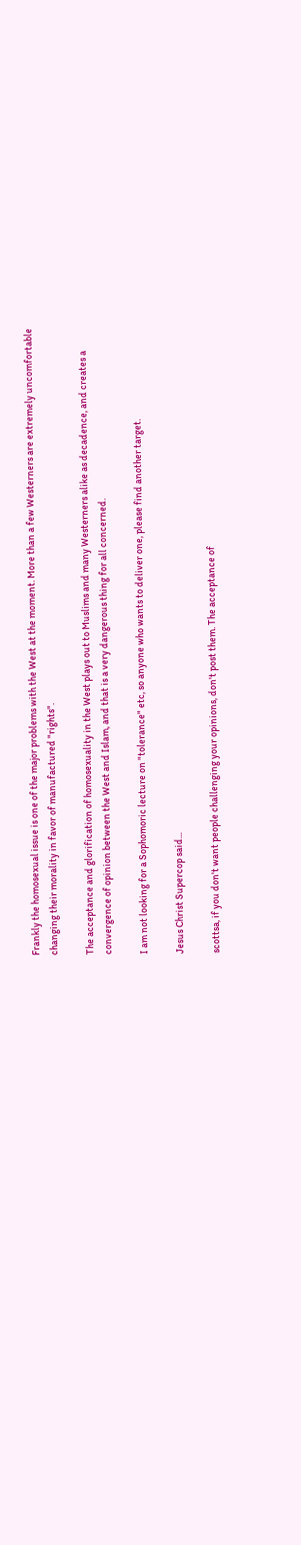Frankly the homosexual issue is one of the major problems with the West at the moment. More than a few Westerners are extremely uncomfortable changing their morality in favor of manufactured "rights".

The acceptance and glorification of homosexuality in the West plays out to Muslims and many Westerners alike as decadence, and creates a convergence of opinion between the West and Islam, and that is a very dangerous thing for all concerned.

I am not looking for a Sophomoric lecture on "tolerance" etc, so anyone who wants to deliver one, please find another target.

Jesus Christ Supercop said...

scottsa, if you don't want people challenging your opinions, don't post them. The acceptance of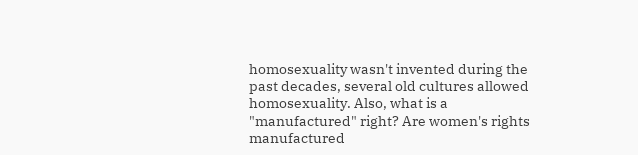homosexuality wasn't invented during the past decades, several old cultures allowed homosexuality. Also, what is a "manufactured" right? Are women's rights manufactured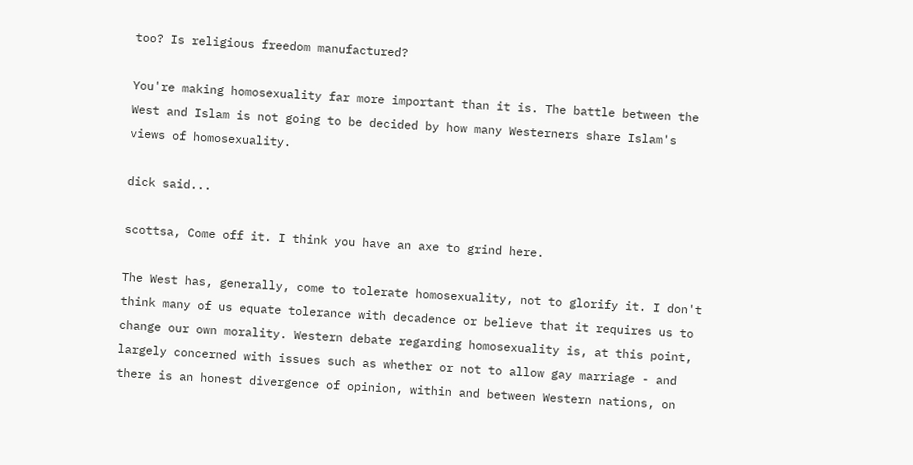too? Is religious freedom manufactured?

You're making homosexuality far more important than it is. The battle between the West and Islam is not going to be decided by how many Westerners share Islam's views of homosexuality.

dick said...

scottsa, Come off it. I think you have an axe to grind here.

The West has, generally, come to tolerate homosexuality, not to glorify it. I don't think many of us equate tolerance with decadence or believe that it requires us to change our own morality. Western debate regarding homosexuality is, at this point, largely concerned with issues such as whether or not to allow gay marriage - and there is an honest divergence of opinion, within and between Western nations, on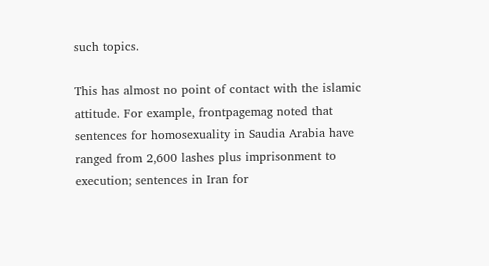such topics.

This has almost no point of contact with the islamic attitude. For example, frontpagemag noted that sentences for homosexuality in Saudia Arabia have ranged from 2,600 lashes plus imprisonment to execution; sentences in Iran for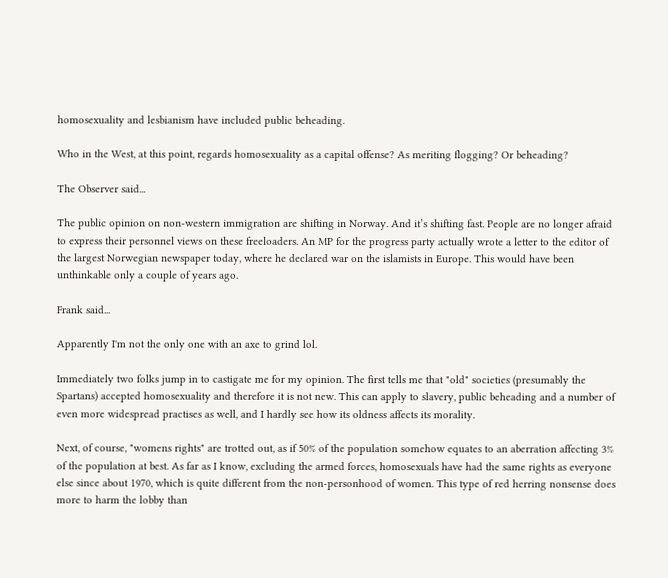homosexuality and lesbianism have included public beheading.

Who in the West, at this point, regards homosexuality as a capital offense? As meriting flogging? Or beheading?

The Observer said...

The public opinion on non-western immigration are shifting in Norway. And it’s shifting fast. People are no longer afraid to express their personnel views on these freeloaders. An MP for the progress party actually wrote a letter to the editor of the largest Norwegian newspaper today, where he declared war on the islamists in Europe. This would have been unthinkable only a couple of years ago.

Frank said...

Apparently I'm not the only one with an axe to grind lol.

Immediately two folks jump in to castigate me for my opinion. The first tells me that "old" societies (presumably the Spartans) accepted homosexuality and therefore it is not new. This can apply to slavery, public beheading and a number of even more widespread practises as well, and I hardly see how its oldness affects its morality.

Next, of course, "womens rights" are trotted out, as if 50% of the population somehow equates to an aberration affecting 3% of the population at best. As far as I know, excluding the armed forces, homosexuals have had the same rights as everyone else since about 1970, which is quite different from the non-personhood of women. This type of red herring nonsense does more to harm the lobby than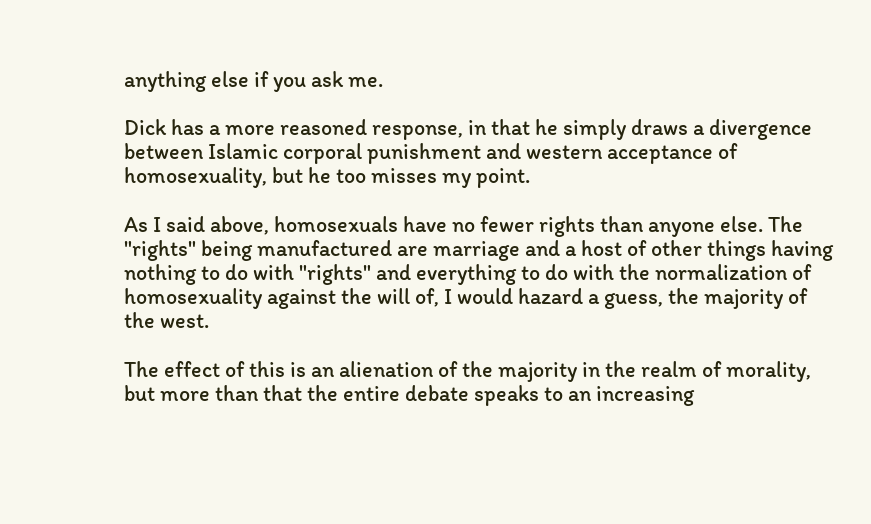anything else if you ask me.

Dick has a more reasoned response, in that he simply draws a divergence between Islamic corporal punishment and western acceptance of homosexuality, but he too misses my point.

As I said above, homosexuals have no fewer rights than anyone else. The "rights" being manufactured are marriage and a host of other things having nothing to do with "rights" and everything to do with the normalization of homosexuality against the will of, I would hazard a guess, the majority of the west.

The effect of this is an alienation of the majority in the realm of morality, but more than that the entire debate speaks to an increasing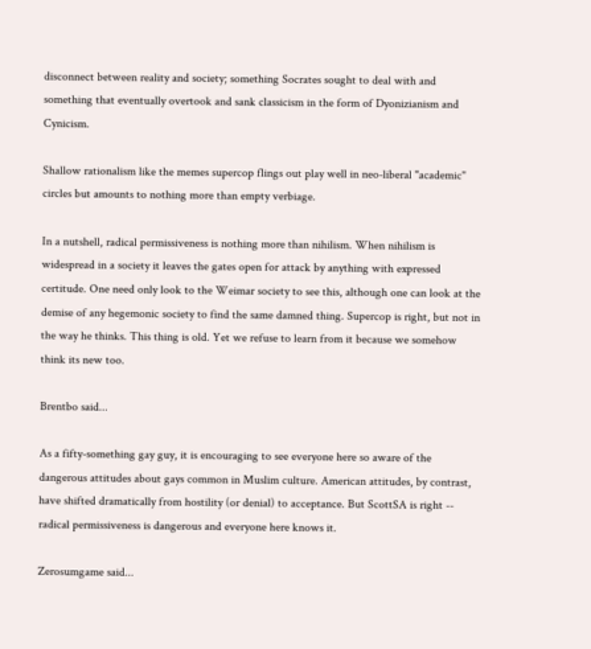disconnect between reality and society; something Socrates sought to deal with and something that eventually overtook and sank classicism in the form of Dyonizianism and Cynicism.

Shallow rationalism like the memes supercop flings out play well in neo-liberal "academic" circles but amounts to nothing more than empty verbiage.

In a nutshell, radical permissiveness is nothing more than nihilism. When nihilism is widespread in a society it leaves the gates open for attack by anything with expressed certitude. One need only look to the Weimar society to see this, although one can look at the demise of any hegemonic society to find the same damned thing. Supercop is right, but not in the way he thinks. This thing is old. Yet we refuse to learn from it because we somehow think its new too.

Brentbo said...

As a fifty-something gay guy, it is encouraging to see everyone here so aware of the dangerous attitudes about gays common in Muslim culture. American attitudes, by contrast, have shifted dramatically from hostility (or denial) to acceptance. But ScottSA is right -- radical permissiveness is dangerous and everyone here knows it.

Zerosumgame said...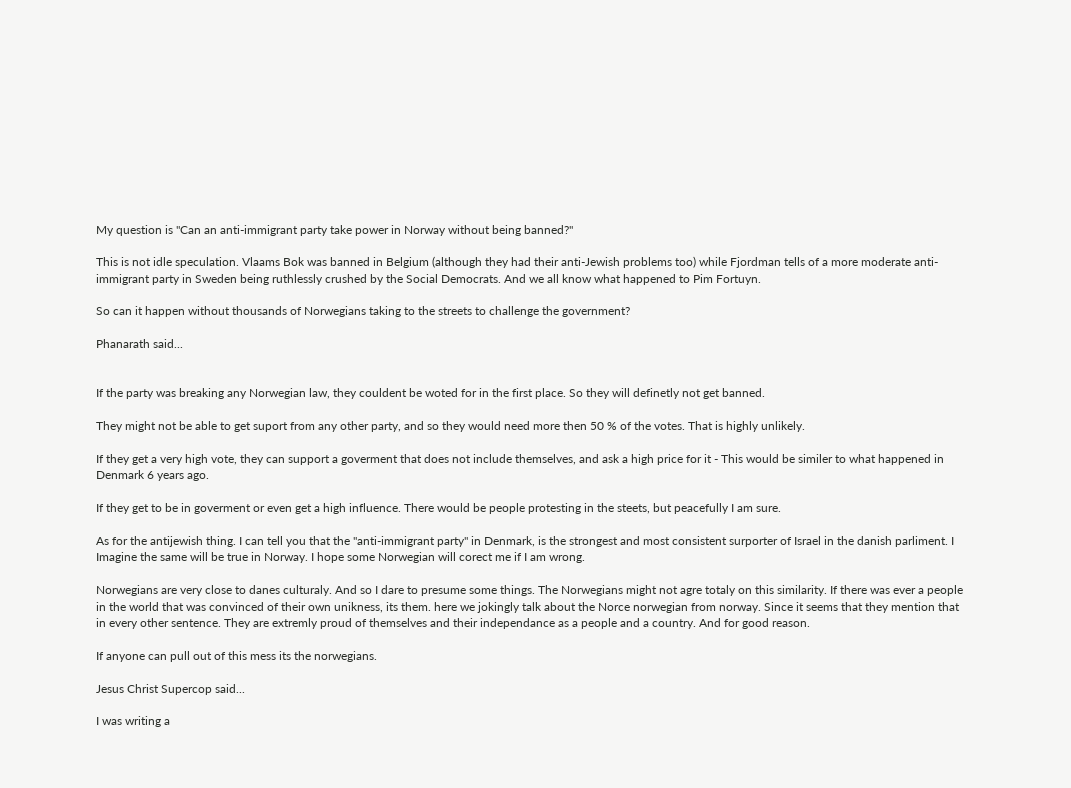My question is "Can an anti-immigrant party take power in Norway without being banned?"

This is not idle speculation. Vlaams Bok was banned in Belgium (although they had their anti-Jewish problems too) while Fjordman tells of a more moderate anti-immigrant party in Sweden being ruthlessly crushed by the Social Democrats. And we all know what happened to Pim Fortuyn.

So can it happen without thousands of Norwegians taking to the streets to challenge the government?

Phanarath said...


If the party was breaking any Norwegian law, they couldent be woted for in the first place. So they will definetly not get banned.

They might not be able to get suport from any other party, and so they would need more then 50 % of the votes. That is highly unlikely.

If they get a very high vote, they can support a goverment that does not include themselves, and ask a high price for it - This would be similer to what happened in Denmark 6 years ago.

If they get to be in goverment or even get a high influence. There would be people protesting in the steets, but peacefully I am sure.

As for the antijewish thing. I can tell you that the "anti-immigrant party" in Denmark, is the strongest and most consistent surporter of Israel in the danish parliment. I Imagine the same will be true in Norway. I hope some Norwegian will corect me if I am wrong.

Norwegians are very close to danes culturaly. And so I dare to presume some things. The Norwegians might not agre totaly on this similarity. If there was ever a people in the world that was convinced of their own unikness, its them. here we jokingly talk about the Norce norwegian from norway. Since it seems that they mention that in every other sentence. They are extremly proud of themselves and their independance as a people and a country. And for good reason.

If anyone can pull out of this mess its the norwegians.

Jesus Christ Supercop said...

I was writing a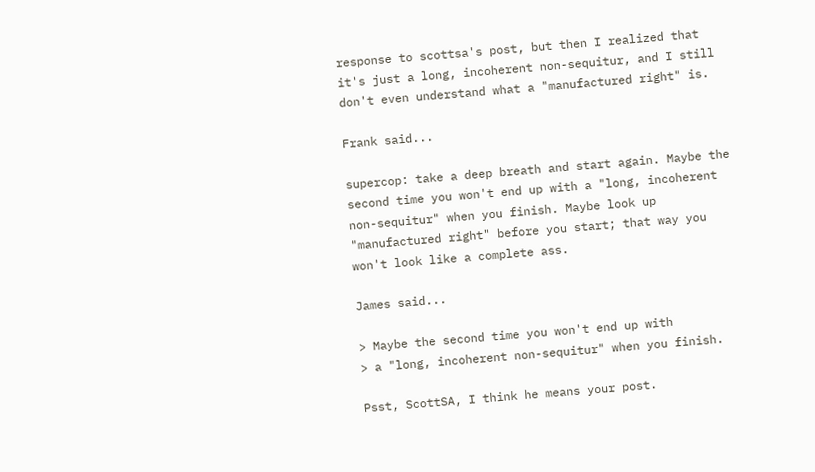response to scottsa's post, but then I realized that it's just a long, incoherent non-sequitur, and I still don't even understand what a "manufactured right" is.

Frank said...

supercop: take a deep breath and start again. Maybe the second time you won't end up with a "long, incoherent non-sequitur" when you finish. Maybe look up "manufactured right" before you start; that way you won't look like a complete ass.

James said...

> Maybe the second time you won't end up with
> a "long, incoherent non-sequitur" when you finish.

Psst, ScottSA, I think he means your post.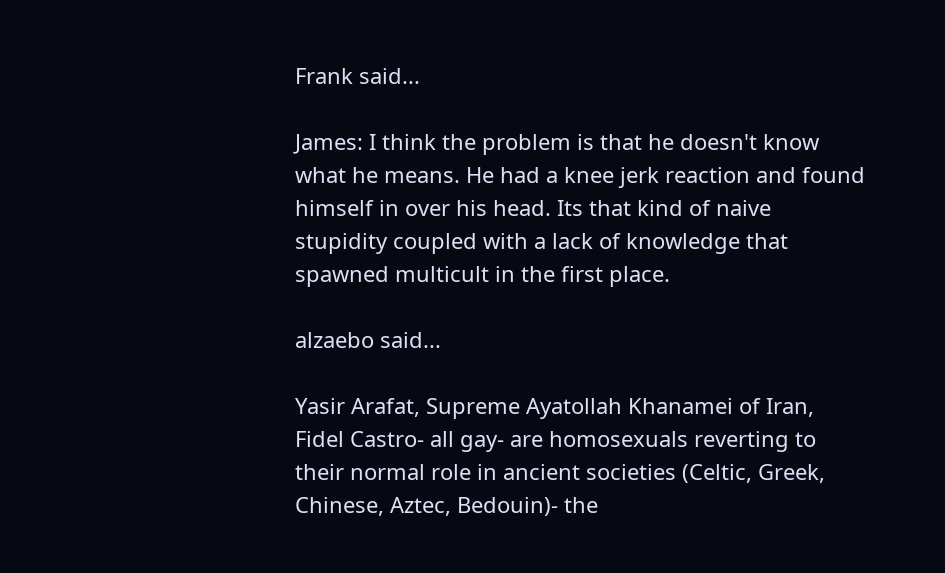Frank said...

James: I think the problem is that he doesn't know what he means. He had a knee jerk reaction and found himself in over his head. Its that kind of naive stupidity coupled with a lack of knowledge that spawned multicult in the first place.

alzaebo said...

Yasir Arafat, Supreme Ayatollah Khanamei of Iran, Fidel Castro- all gay- are homosexuals reverting to their normal role in ancient societies (Celtic, Greek, Chinese, Aztec, Bedouin)- the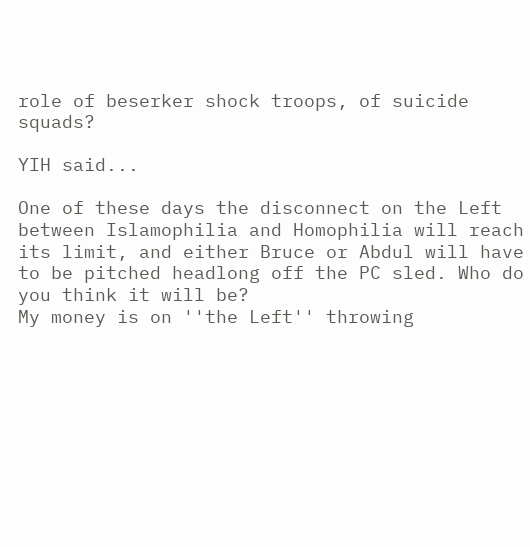role of beserker shock troops, of suicide squads?

YIH said...

One of these days the disconnect on the Left between Islamophilia and Homophilia will reach its limit, and either Bruce or Abdul will have to be pitched headlong off the PC sled. Who do you think it will be?
My money is on ''the Left'' throwing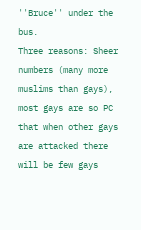''Bruce'' under the bus.
Three reasons: Sheer numbers (many more muslims than gays), most gays are so PC that when other gays are attacked there will be few gays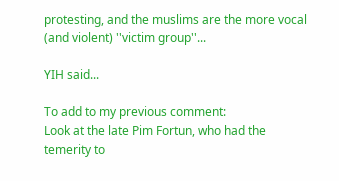protesting, and the muslims are the more vocal (and violent) ''victim group''...

YIH said...

To add to my previous comment:
Look at the late Pim Fortun, who had the temerity to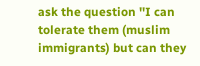ask the question ''I can tolerate them (muslim immigrants) but can they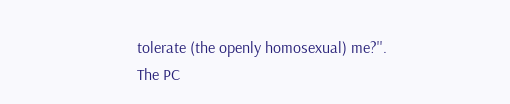tolerate (the openly homosexual) me?''.
The PC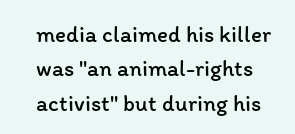media claimed his killer was ''an animal-rights activist'' but during his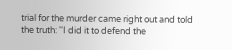trial for the murder came right out and told the truth: ''I did it to defend the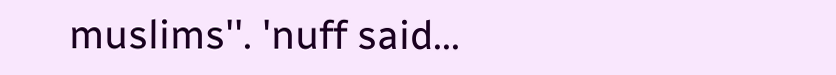muslims''. 'nuff said...